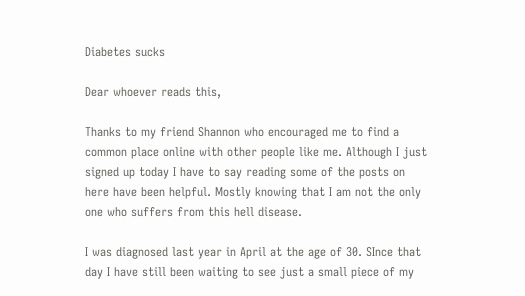Diabetes sucks

Dear whoever reads this,

Thanks to my friend Shannon who encouraged me to find a common place online with other people like me. Although I just signed up today I have to say reading some of the posts on here have been helpful. Mostly knowing that I am not the only one who suffers from this hell disease.

I was diagnosed last year in April at the age of 30. SInce that day I have still been waiting to see just a small piece of my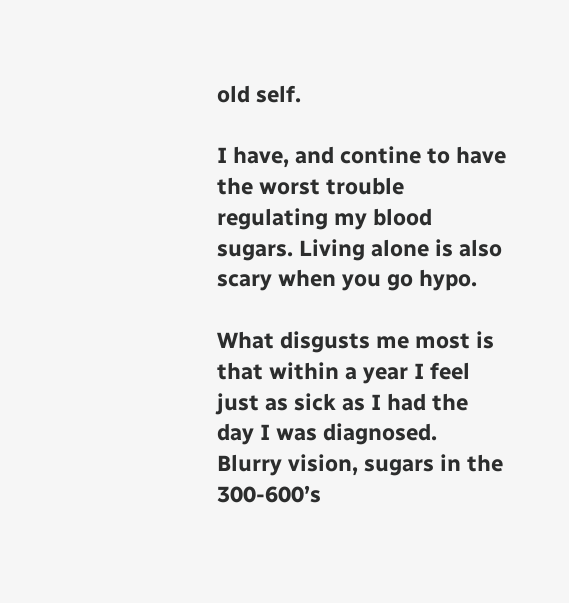old self.

I have, and contine to have the worst trouble regulating my blood sugars. Living alone is also scary when you go hypo.

What disgusts me most is that within a year I feel just as sick as I had the day I was diagnosed. Blurry vision, sugars in the 300-600’s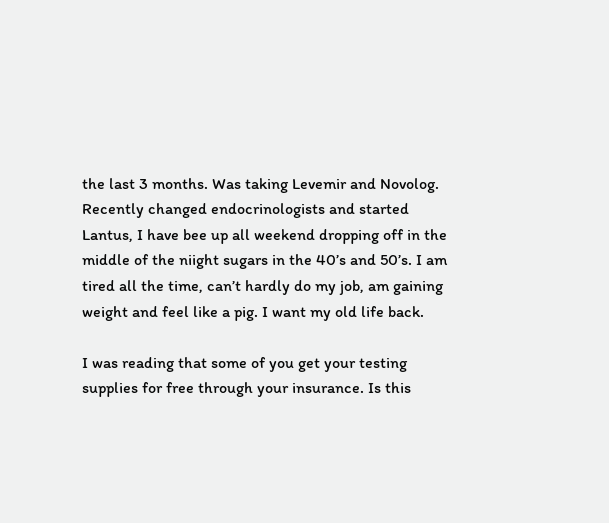the last 3 months. Was taking Levemir and Novolog. Recently changed endocrinologists and started Lantus, I have bee up all weekend dropping off in the middle of the niight sugars in the 40’s and 50’s. I am tired all the time, can’t hardly do my job, am gaining weight and feel like a pig. I want my old life back.

I was reading that some of you get your testing supplies for free through your insurance. Is this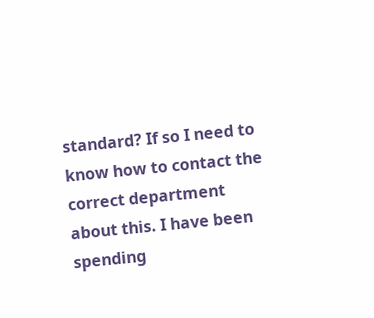standard? If so I need to know how to contact the correct department about this. I have been spending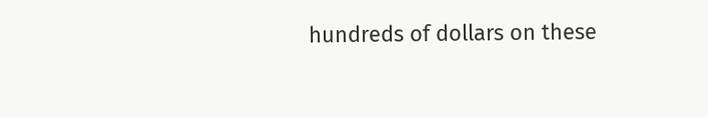hundreds of dollars on these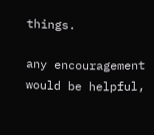things.

any encouragement would be helpful,